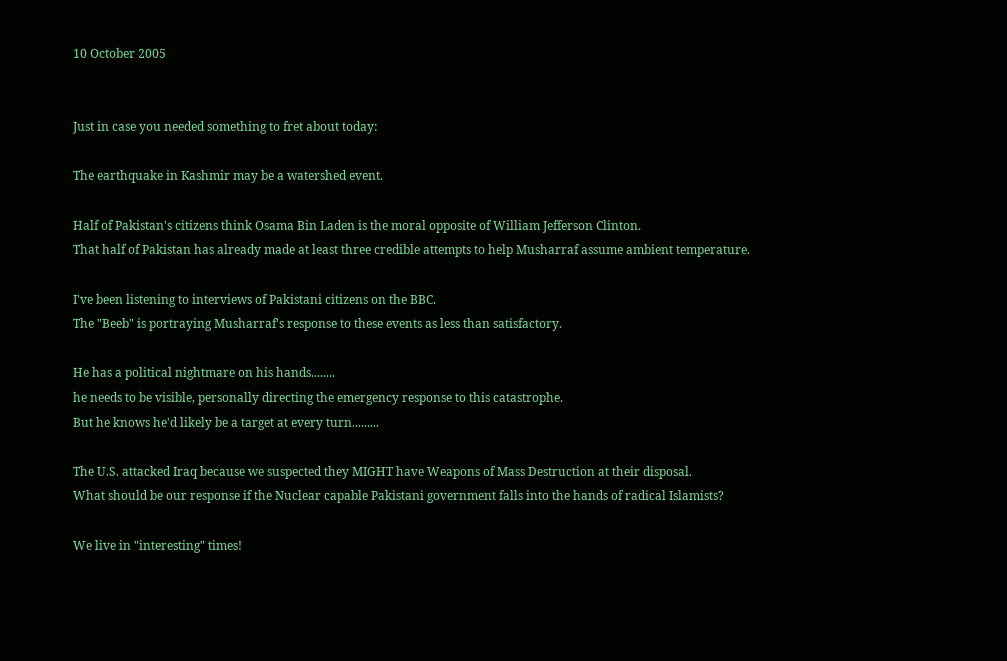10 October 2005


Just in case you needed something to fret about today:

The earthquake in Kashmir may be a watershed event.

Half of Pakistan's citizens think Osama Bin Laden is the moral opposite of William Jefferson Clinton.
That half of Pakistan has already made at least three credible attempts to help Musharraf assume ambient temperature.

I've been listening to interviews of Pakistani citizens on the BBC.
The "Beeb" is portraying Musharraf's response to these events as less than satisfactory.

He has a political nightmare on his hands........
he needs to be visible, personally directing the emergency response to this catastrophe.
But he knows he'd likely be a target at every turn.........

The U.S. attacked Iraq because we suspected they MIGHT have Weapons of Mass Destruction at their disposal.
What should be our response if the Nuclear capable Pakistani government falls into the hands of radical Islamists?

We live in "interesting" times!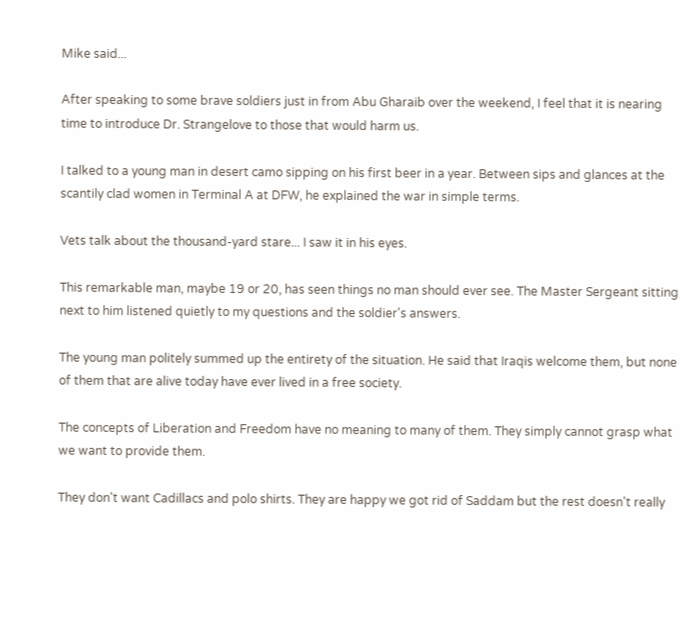Mike said...

After speaking to some brave soldiers just in from Abu Gharaib over the weekend, I feel that it is nearing time to introduce Dr. Strangelove to those that would harm us.

I talked to a young man in desert camo sipping on his first beer in a year. Between sips and glances at the scantily clad women in Terminal A at DFW, he explained the war in simple terms.

Vets talk about the thousand-yard stare... I saw it in his eyes.

This remarkable man, maybe 19 or 20, has seen things no man should ever see. The Master Sergeant sitting next to him listened quietly to my questions and the soldier's answers.

The young man politely summed up the entirety of the situation. He said that Iraqis welcome them, but none of them that are alive today have ever lived in a free society.

The concepts of Liberation and Freedom have no meaning to many of them. They simply cannot grasp what we want to provide them.

They don't want Cadillacs and polo shirts. They are happy we got rid of Saddam but the rest doesn't really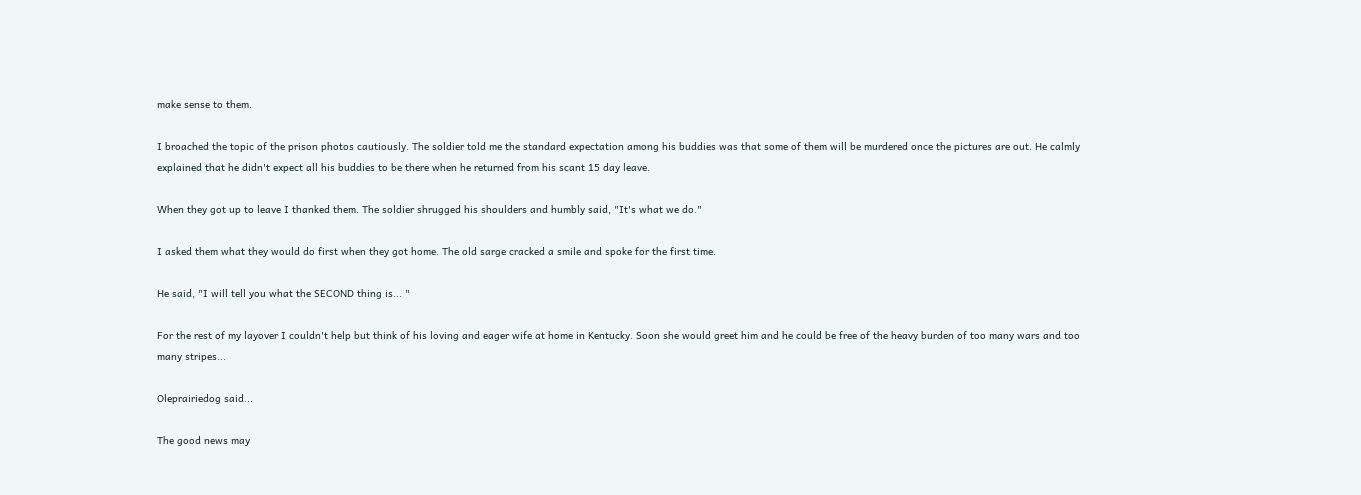make sense to them.

I broached the topic of the prison photos cautiously. The soldier told me the standard expectation among his buddies was that some of them will be murdered once the pictures are out. He calmly explained that he didn't expect all his buddies to be there when he returned from his scant 15 day leave.

When they got up to leave I thanked them. The soldier shrugged his shoulders and humbly said, "It's what we do."

I asked them what they would do first when they got home. The old sarge cracked a smile and spoke for the first time.

He said, "I will tell you what the SECOND thing is... "

For the rest of my layover I couldn't help but think of his loving and eager wife at home in Kentucky. Soon she would greet him and he could be free of the heavy burden of too many wars and too many stripes...

Oleprairiedog said...

The good news may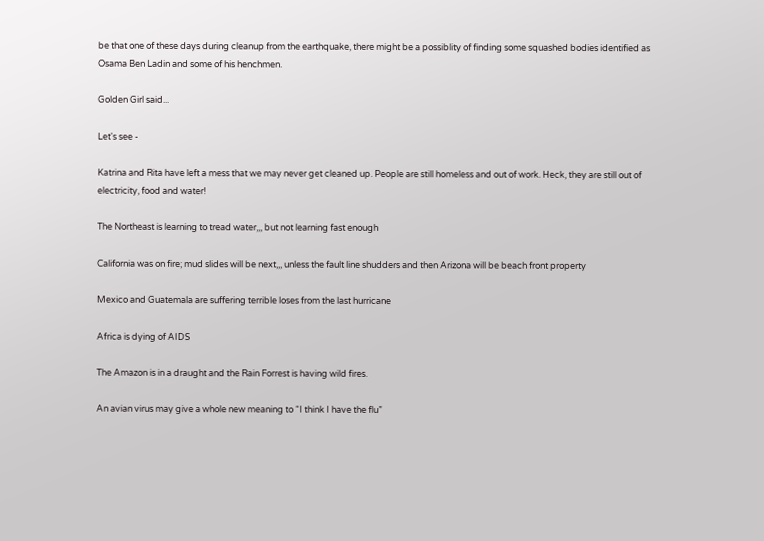be that one of these days during cleanup from the earthquake, there might be a possiblity of finding some squashed bodies identified as Osama Ben Ladin and some of his henchmen.

Golden Girl said...

Let's see -

Katrina and Rita have left a mess that we may never get cleaned up. People are still homeless and out of work. Heck, they are still out of electricity, food and water!

The Northeast is learning to tread water,,, but not learning fast enough

California was on fire; mud slides will be next,,, unless the fault line shudders and then Arizona will be beach front property

Mexico and Guatemala are suffering terrible loses from the last hurricane

Africa is dying of AIDS

The Amazon is in a draught and the Rain Forrest is having wild fires.

An avian virus may give a whole new meaning to “I think I have the flu”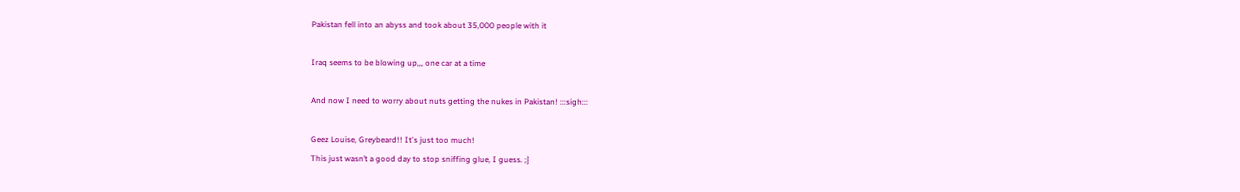Pakistan fell into an abyss and took about 35,000 people with it

Iraq seems to be blowing up,,, one car at a time

And now I need to worry about nuts getting the nukes in Pakistan! :::sigh:::

Geez Louise, Greybeard!! It's just too much!
This just wasn’t a good day to stop sniffing glue, I guess. ;}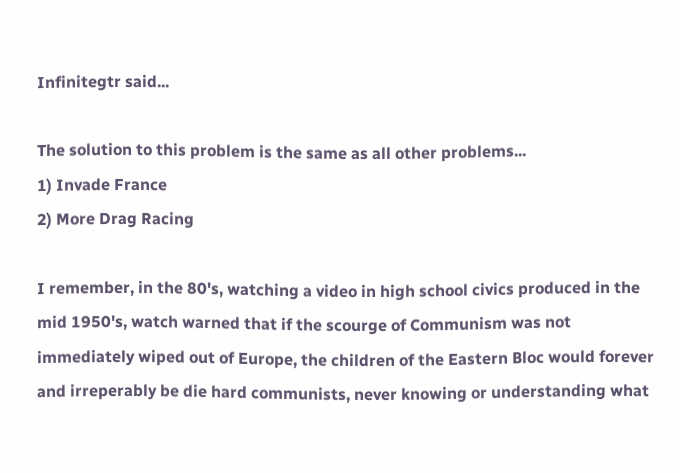Infinitegtr said...

The solution to this problem is the same as all other problems...
1) Invade France
2) More Drag Racing

I remember, in the 80's, watching a video in high school civics produced in the mid 1950's, watch warned that if the scourge of Communism was not immediately wiped out of Europe, the children of the Eastern Bloc would forever and irreperably be die hard communists, never knowing or understanding what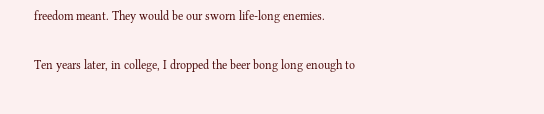freedom meant. They would be our sworn life-long enemies.

Ten years later, in college, I dropped the beer bong long enough to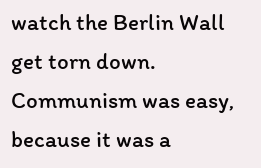watch the Berlin Wall get torn down. Communism was easy, because it was a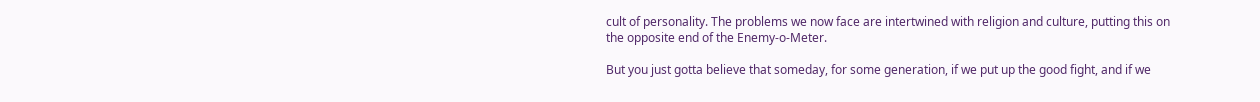cult of personality. The problems we now face are intertwined with religion and culture, putting this on the opposite end of the Enemy-o-Meter.

But you just gotta believe that someday, for some generation, if we put up the good fight, and if we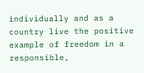individually and as a country live the positive example of freedom in a responsible,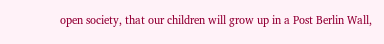open society, that our children will grow up in a Post Berlin Wall,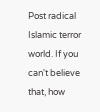Post radical Islamic terror world. If you can't believe that, how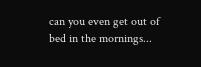can you even get out of bed in the mornings...